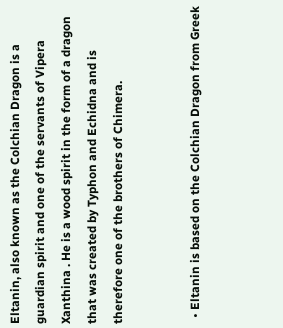Eltanin, also known as the Colchian Dragon is a guardian spirit and one of the servants of Vipera Xanthina . He is a wood spirit in the form of a dragon that was created by Typhon and Echidna and is therefore one of the brothers of Chimera.


  • Eltanin is based on the Colchian Dragon from Greek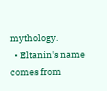mythology.
  • Eltanin's name comes from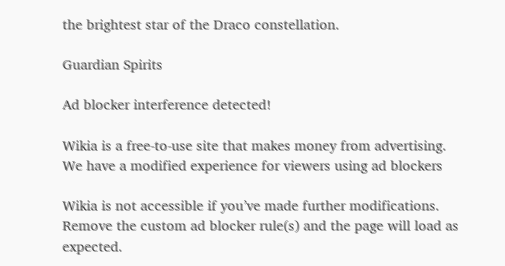the brightest star of the Draco constellation.

Guardian Spirits

Ad blocker interference detected!

Wikia is a free-to-use site that makes money from advertising. We have a modified experience for viewers using ad blockers

Wikia is not accessible if you’ve made further modifications. Remove the custom ad blocker rule(s) and the page will load as expected.